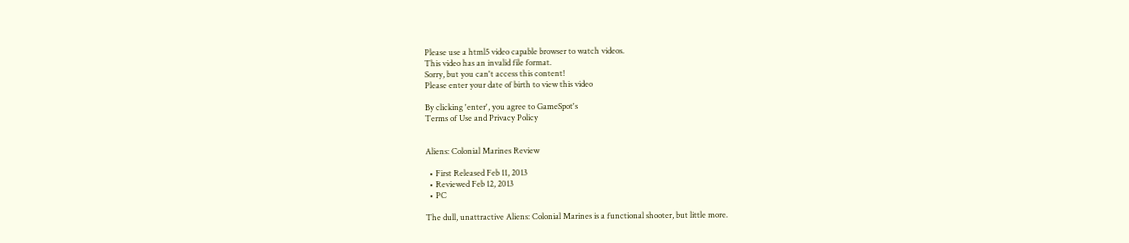Please use a html5 video capable browser to watch videos.
This video has an invalid file format.
Sorry, but you can't access this content!
Please enter your date of birth to view this video

By clicking 'enter', you agree to GameSpot's
Terms of Use and Privacy Policy


Aliens: Colonial Marines Review

  • First Released Feb 11, 2013
  • Reviewed Feb 12, 2013
  • PC

The dull, unattractive Aliens: Colonial Marines is a functional shooter, but little more.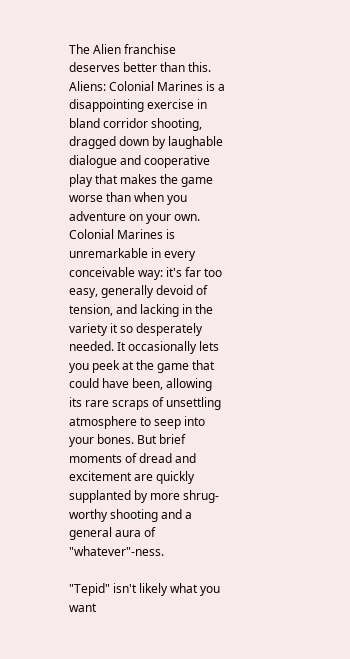The Alien franchise deserves better than this. Aliens: Colonial Marines is a disappointing exercise in bland corridor shooting, dragged down by laughable dialogue and cooperative play that makes the game worse than when you adventure on your own. Colonial Marines is unremarkable in every conceivable way: it's far too easy, generally devoid of tension, and lacking in the variety it so desperately needed. It occasionally lets you peek at the game that could have been, allowing its rare scraps of unsettling atmosphere to seep into your bones. But brief moments of dread and excitement are quickly supplanted by more shrug-worthy shooting and a general aura of "whatever"-ness.

"Tepid" isn't likely what you want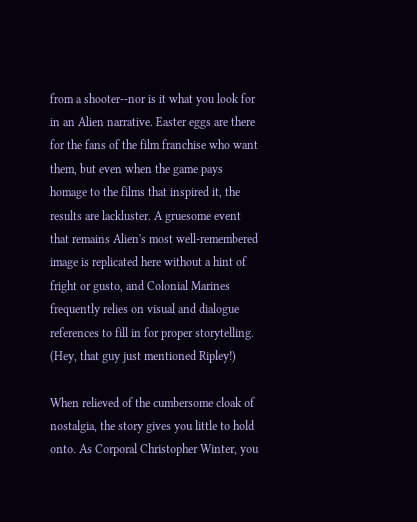from a shooter--nor is it what you look for in an Alien narrative. Easter eggs are there for the fans of the film franchise who want them, but even when the game pays homage to the films that inspired it, the results are lackluster. A gruesome event that remains Alien's most well-remembered image is replicated here without a hint of fright or gusto, and Colonial Marines frequently relies on visual and dialogue references to fill in for proper storytelling. (Hey, that guy just mentioned Ripley!)

When relieved of the cumbersome cloak of nostalgia, the story gives you little to hold onto. As Corporal Christopher Winter, you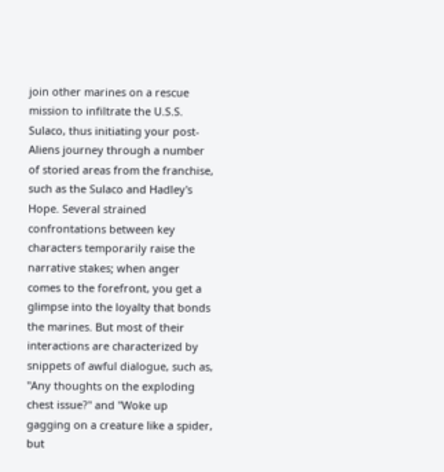join other marines on a rescue mission to infiltrate the U.S.S. Sulaco, thus initiating your post-Aliens journey through a number of storied areas from the franchise, such as the Sulaco and Hadley's Hope. Several strained confrontations between key characters temporarily raise the narrative stakes; when anger comes to the forefront, you get a glimpse into the loyalty that bonds the marines. But most of their interactions are characterized by snippets of awful dialogue, such as, "Any thoughts on the exploding chest issue?" and "Woke up gagging on a creature like a spider, but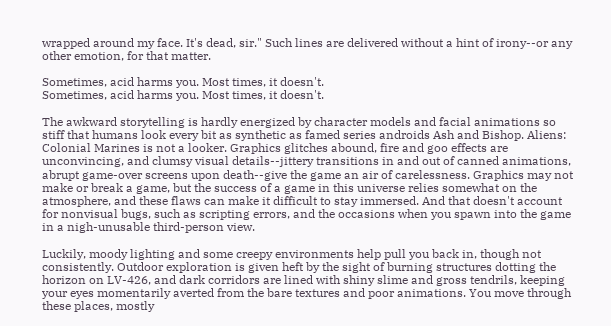wrapped around my face. It's dead, sir." Such lines are delivered without a hint of irony--or any other emotion, for that matter.

Sometimes, acid harms you. Most times, it doesn't.
Sometimes, acid harms you. Most times, it doesn't.

The awkward storytelling is hardly energized by character models and facial animations so stiff that humans look every bit as synthetic as famed series androids Ash and Bishop. Aliens: Colonial Marines is not a looker. Graphics glitches abound, fire and goo effects are unconvincing, and clumsy visual details--jittery transitions in and out of canned animations, abrupt game-over screens upon death--give the game an air of carelessness. Graphics may not make or break a game, but the success of a game in this universe relies somewhat on the atmosphere, and these flaws can make it difficult to stay immersed. And that doesn't account for nonvisual bugs, such as scripting errors, and the occasions when you spawn into the game in a nigh-unusable third-person view.

Luckily, moody lighting and some creepy environments help pull you back in, though not consistently. Outdoor exploration is given heft by the sight of burning structures dotting the horizon on LV-426, and dark corridors are lined with shiny slime and gross tendrils, keeping your eyes momentarily averted from the bare textures and poor animations. You move through these places, mostly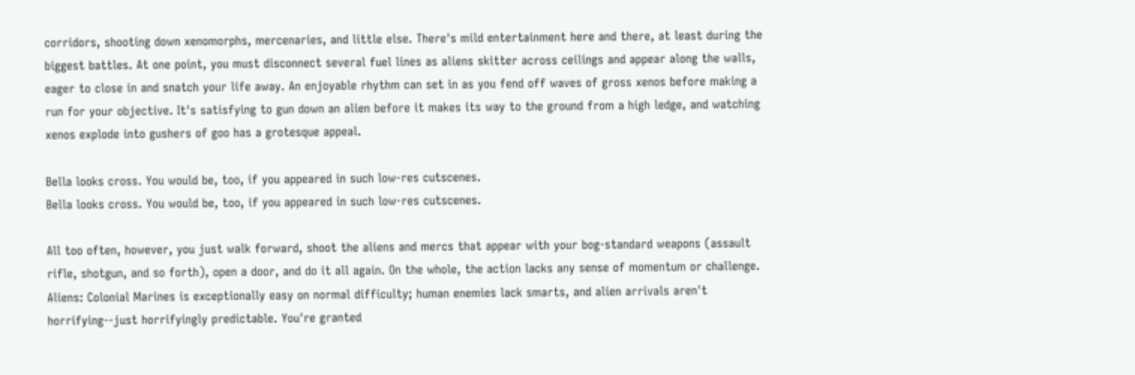corridors, shooting down xenomorphs, mercenaries, and little else. There's mild entertainment here and there, at least during the biggest battles. At one point, you must disconnect several fuel lines as aliens skitter across ceilings and appear along the walls, eager to close in and snatch your life away. An enjoyable rhythm can set in as you fend off waves of gross xenos before making a run for your objective. It's satisfying to gun down an alien before it makes its way to the ground from a high ledge, and watching xenos explode into gushers of goo has a grotesque appeal.

Bella looks cross. You would be, too, if you appeared in such low-res cutscenes.
Bella looks cross. You would be, too, if you appeared in such low-res cutscenes.

All too often, however, you just walk forward, shoot the aliens and mercs that appear with your bog-standard weapons (assault rifle, shotgun, and so forth), open a door, and do it all again. On the whole, the action lacks any sense of momentum or challenge. Aliens: Colonial Marines is exceptionally easy on normal difficulty; human enemies lack smarts, and alien arrivals aren't horrifying--just horrifyingly predictable. You're granted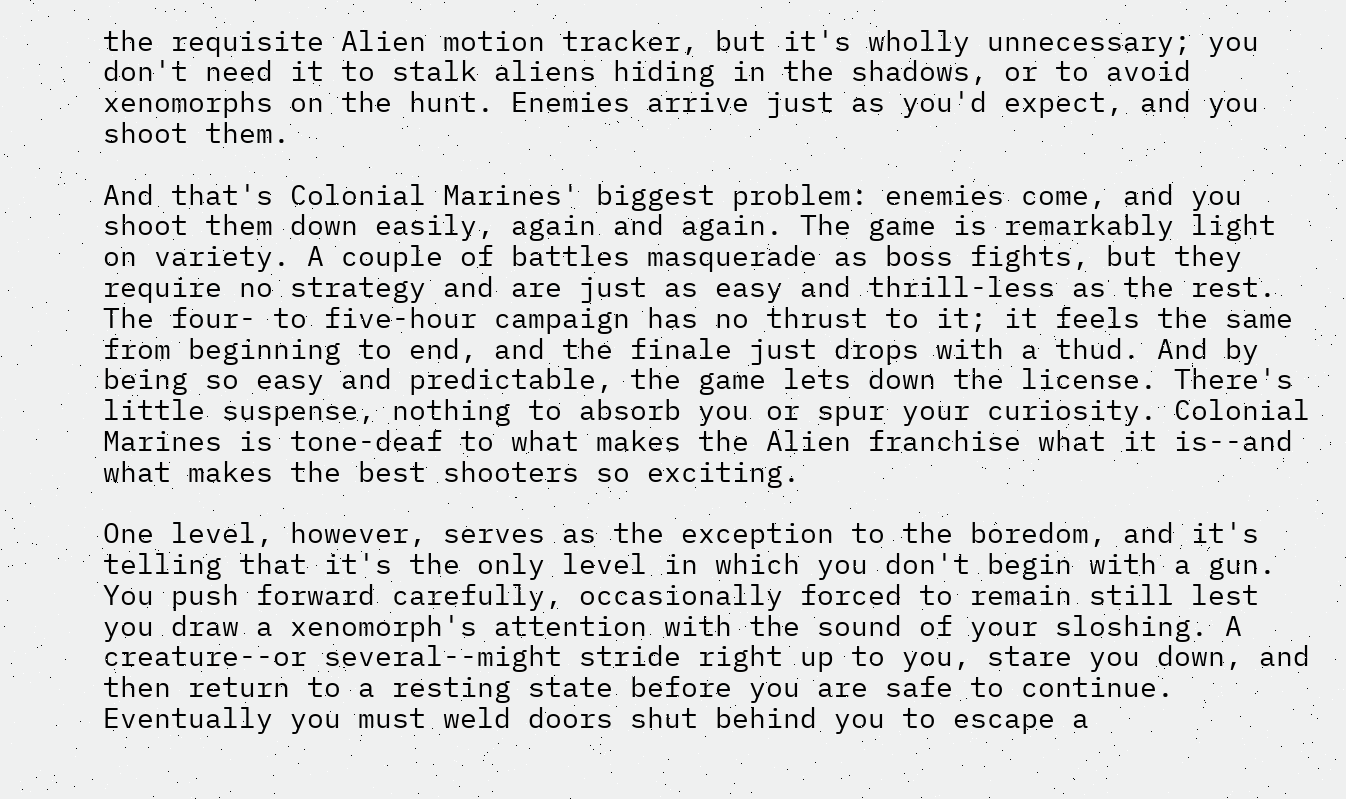the requisite Alien motion tracker, but it's wholly unnecessary; you don't need it to stalk aliens hiding in the shadows, or to avoid xenomorphs on the hunt. Enemies arrive just as you'd expect, and you shoot them.

And that's Colonial Marines' biggest problem: enemies come, and you shoot them down easily, again and again. The game is remarkably light on variety. A couple of battles masquerade as boss fights, but they require no strategy and are just as easy and thrill-less as the rest. The four- to five-hour campaign has no thrust to it; it feels the same from beginning to end, and the finale just drops with a thud. And by being so easy and predictable, the game lets down the license. There's little suspense, nothing to absorb you or spur your curiosity. Colonial Marines is tone-deaf to what makes the Alien franchise what it is--and what makes the best shooters so exciting.

One level, however, serves as the exception to the boredom, and it's telling that it's the only level in which you don't begin with a gun. You push forward carefully, occasionally forced to remain still lest you draw a xenomorph's attention with the sound of your sloshing. A creature--or several--might stride right up to you, stare you down, and then return to a resting state before you are safe to continue. Eventually you must weld doors shut behind you to escape a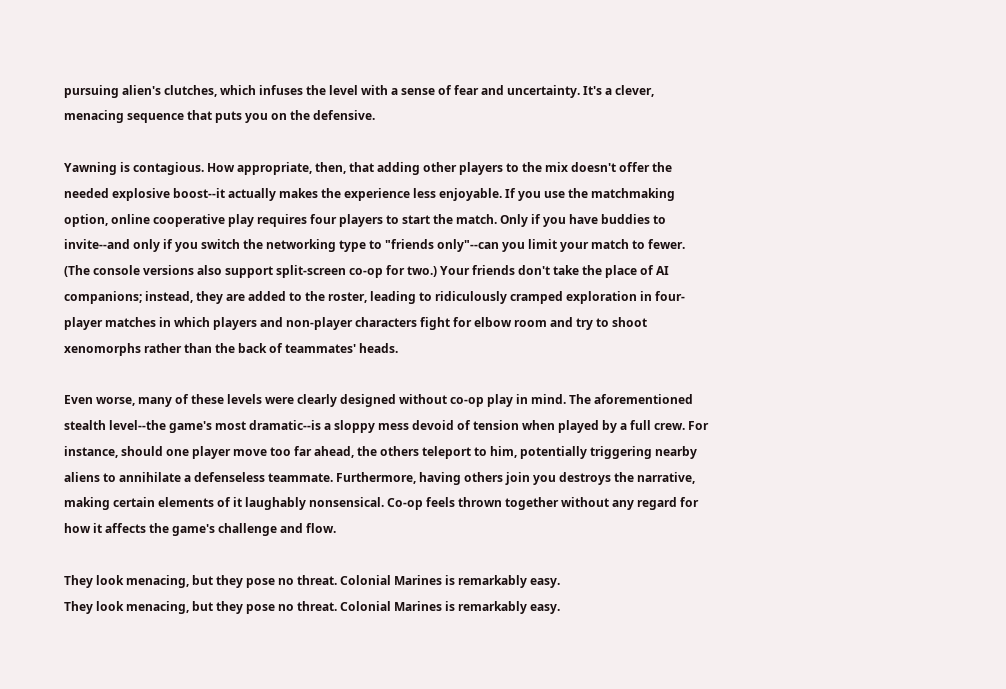pursuing alien's clutches, which infuses the level with a sense of fear and uncertainty. It's a clever, menacing sequence that puts you on the defensive.

Yawning is contagious. How appropriate, then, that adding other players to the mix doesn't offer the needed explosive boost--it actually makes the experience less enjoyable. If you use the matchmaking option, online cooperative play requires four players to start the match. Only if you have buddies to invite--and only if you switch the networking type to "friends only"--can you limit your match to fewer. (The console versions also support split-screen co-op for two.) Your friends don't take the place of AI companions; instead, they are added to the roster, leading to ridiculously cramped exploration in four-player matches in which players and non-player characters fight for elbow room and try to shoot xenomorphs rather than the back of teammates' heads.

Even worse, many of these levels were clearly designed without co-op play in mind. The aforementioned stealth level--the game's most dramatic--is a sloppy mess devoid of tension when played by a full crew. For instance, should one player move too far ahead, the others teleport to him, potentially triggering nearby aliens to annihilate a defenseless teammate. Furthermore, having others join you destroys the narrative, making certain elements of it laughably nonsensical. Co-op feels thrown together without any regard for how it affects the game's challenge and flow.

They look menacing, but they pose no threat. Colonial Marines is remarkably easy.
They look menacing, but they pose no threat. Colonial Marines is remarkably easy.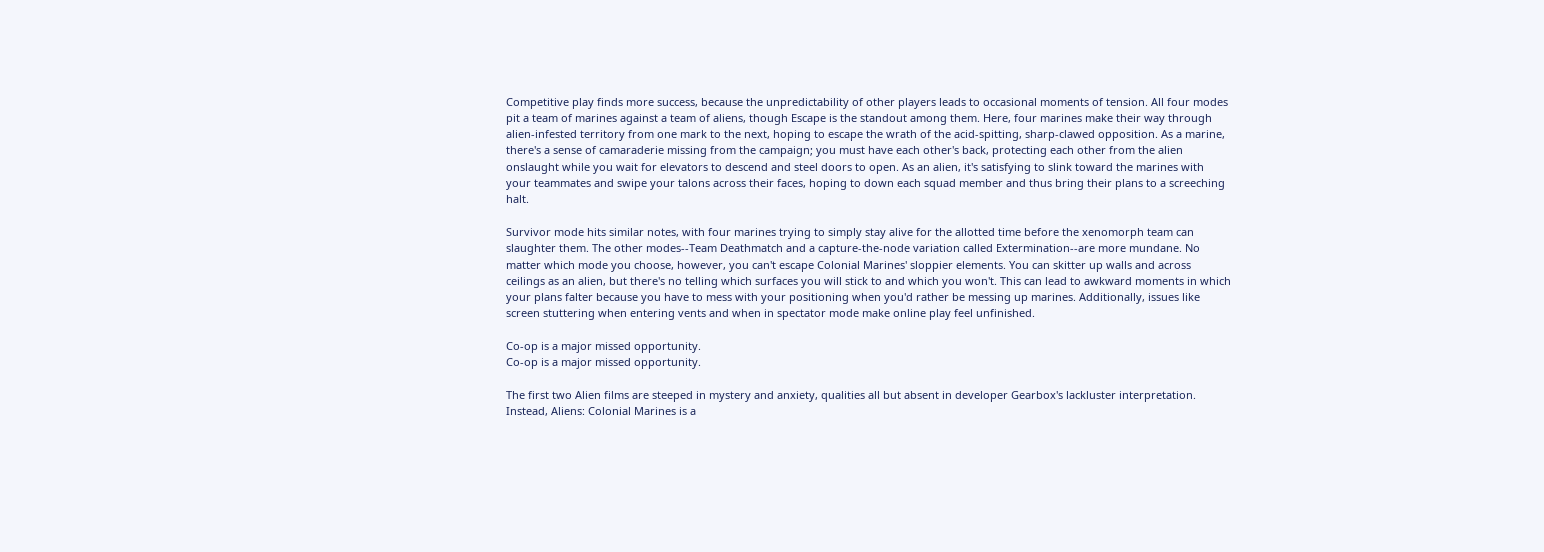Competitive play finds more success, because the unpredictability of other players leads to occasional moments of tension. All four modes pit a team of marines against a team of aliens, though Escape is the standout among them. Here, four marines make their way through alien-infested territory from one mark to the next, hoping to escape the wrath of the acid-spitting, sharp-clawed opposition. As a marine, there's a sense of camaraderie missing from the campaign; you must have each other's back, protecting each other from the alien onslaught while you wait for elevators to descend and steel doors to open. As an alien, it's satisfying to slink toward the marines with your teammates and swipe your talons across their faces, hoping to down each squad member and thus bring their plans to a screeching halt.

Survivor mode hits similar notes, with four marines trying to simply stay alive for the allotted time before the xenomorph team can slaughter them. The other modes--Team Deathmatch and a capture-the-node variation called Extermination--are more mundane. No matter which mode you choose, however, you can't escape Colonial Marines' sloppier elements. You can skitter up walls and across ceilings as an alien, but there's no telling which surfaces you will stick to and which you won't. This can lead to awkward moments in which your plans falter because you have to mess with your positioning when you'd rather be messing up marines. Additionally, issues like screen stuttering when entering vents and when in spectator mode make online play feel unfinished.

Co-op is a major missed opportunity.
Co-op is a major missed opportunity.

The first two Alien films are steeped in mystery and anxiety, qualities all but absent in developer Gearbox's lackluster interpretation. Instead, Aliens: Colonial Marines is a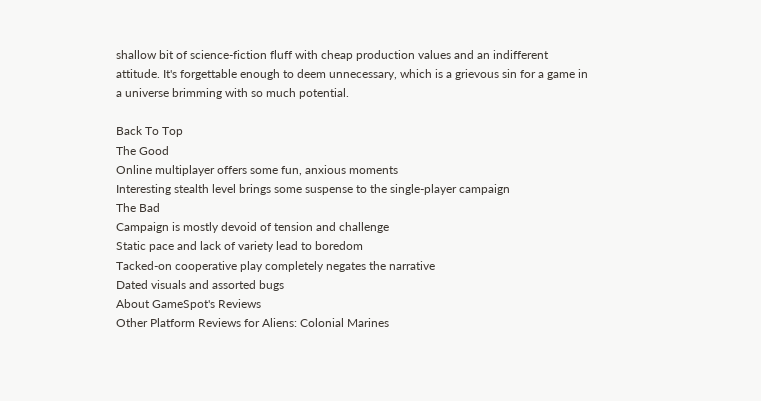shallow bit of science-fiction fluff with cheap production values and an indifferent attitude. It's forgettable enough to deem unnecessary, which is a grievous sin for a game in a universe brimming with so much potential.

Back To Top
The Good
Online multiplayer offers some fun, anxious moments
Interesting stealth level brings some suspense to the single-player campaign
The Bad
Campaign is mostly devoid of tension and challenge
Static pace and lack of variety lead to boredom
Tacked-on cooperative play completely negates the narrative
Dated visuals and assorted bugs
About GameSpot's Reviews
Other Platform Reviews for Aliens: Colonial Marines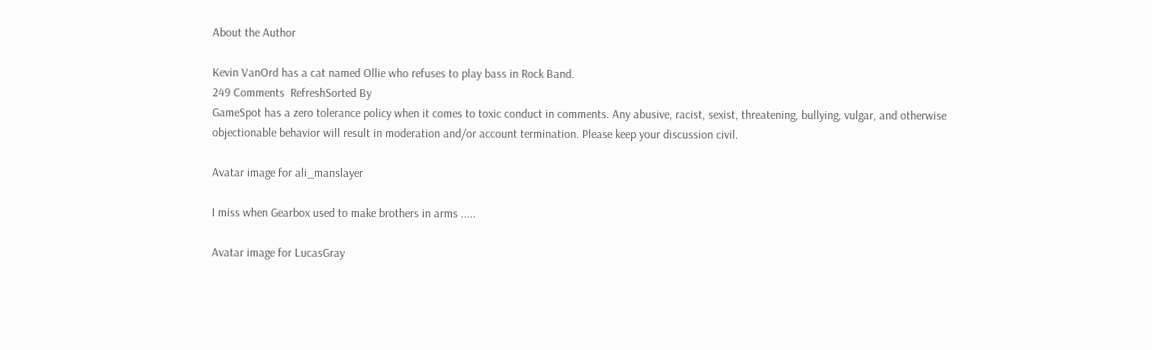About the Author

Kevin VanOrd has a cat named Ollie who refuses to play bass in Rock Band.
249 Comments  RefreshSorted By
GameSpot has a zero tolerance policy when it comes to toxic conduct in comments. Any abusive, racist, sexist, threatening, bullying, vulgar, and otherwise objectionable behavior will result in moderation and/or account termination. Please keep your discussion civil.

Avatar image for ali_manslayer

I miss when Gearbox used to make brothers in arms .....

Avatar image for LucasGray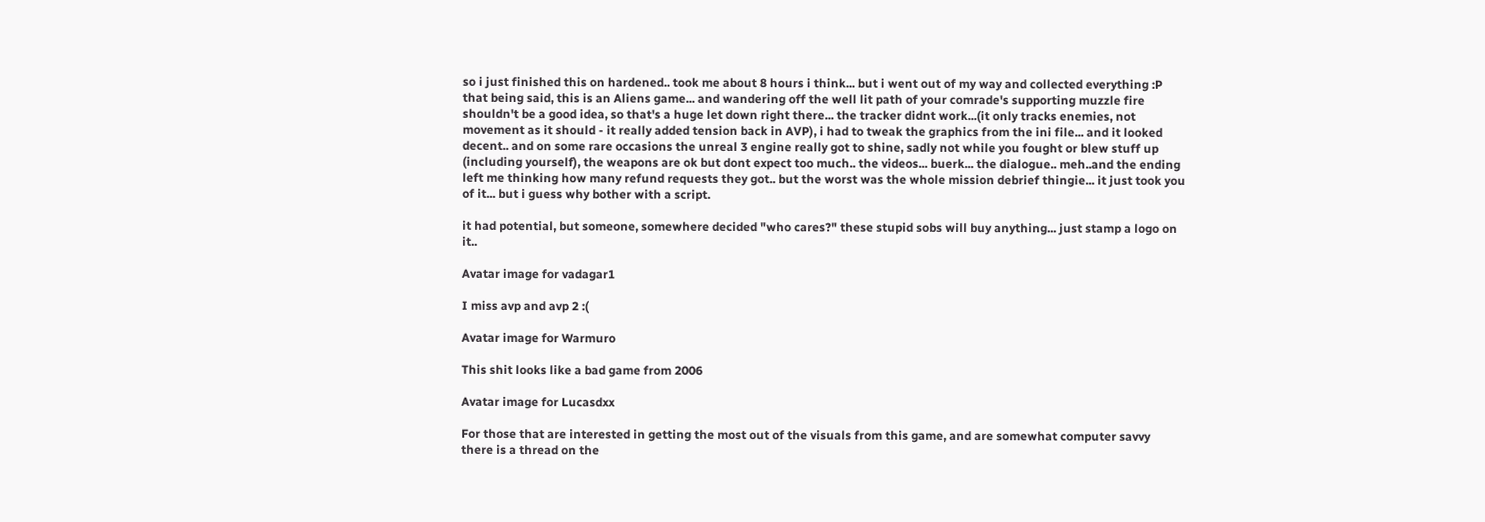so i just finished this on hardened.. took me about 8 hours i think... but i went out of my way and collected everything :P that being said, this is an Aliens game... and wandering off the well lit path of your comrade's supporting muzzle fire shouldn't be a good idea, so that's a huge let down right there... the tracker didnt work...(it only tracks enemies, not movement as it should - it really added tension back in AVP), i had to tweak the graphics from the ini file... and it looked decent.. and on some rare occasions the unreal 3 engine really got to shine, sadly not while you fought or blew stuff up (including yourself), the weapons are ok but dont expect too much.. the videos... buerk... the dialogue.. meh..and the ending left me thinking how many refund requests they got.. but the worst was the whole mission debrief thingie... it just took you of it... but i guess why bother with a script.

it had potential, but someone, somewhere decided "who cares?" these stupid sobs will buy anything... just stamp a logo on it..

Avatar image for vadagar1

I miss avp and avp 2 :(

Avatar image for Warmuro

This shit looks like a bad game from 2006

Avatar image for Lucasdxx

For those that are interested in getting the most out of the visuals from this game, and are somewhat computer savvy there is a thread on the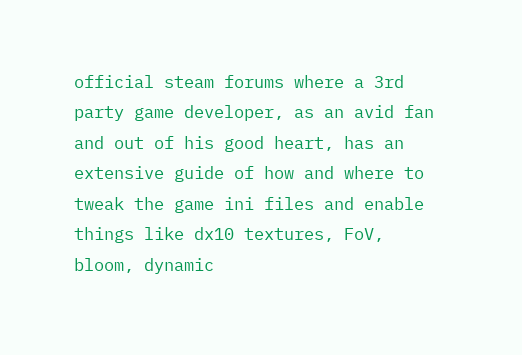official steam forums where a 3rd party game developer, as an avid fan and out of his good heart, has an extensive guide of how and where to tweak the game ini files and enable things like dx10 textures, FoV, bloom, dynamic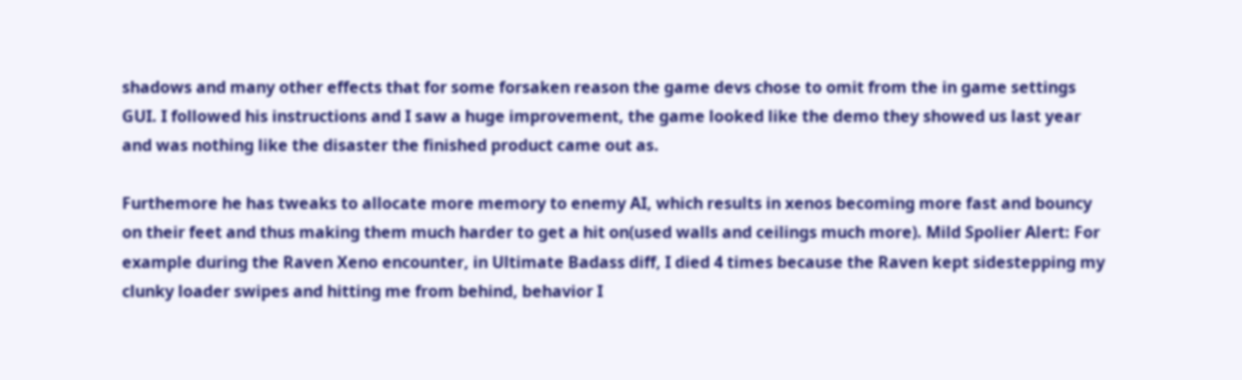shadows and many other effects that for some forsaken reason the game devs chose to omit from the in game settings GUI. I followed his instructions and I saw a huge improvement, the game looked like the demo they showed us last year and was nothing like the disaster the finished product came out as.

Furthemore he has tweaks to allocate more memory to enemy AI, which results in xenos becoming more fast and bouncy on their feet and thus making them much harder to get a hit on(used walls and ceilings much more). Mild Spolier Alert: For example during the Raven Xeno encounter, in Ultimate Badass diff, I died 4 times because the Raven kept sidestepping my clunky loader swipes and hitting me from behind, behavior I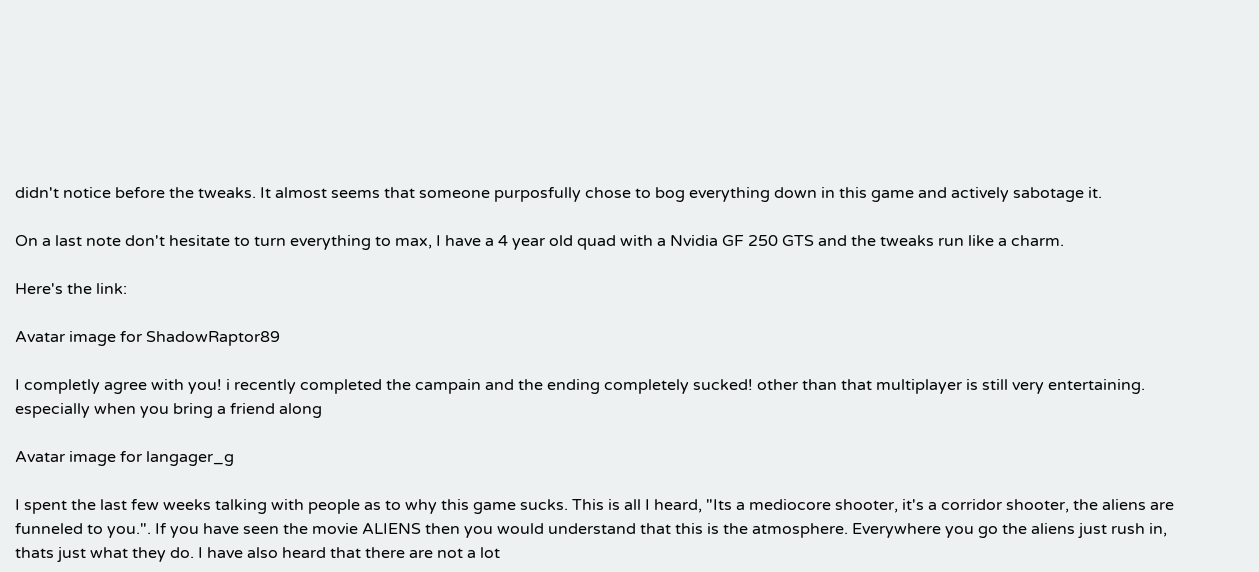didn't notice before the tweaks. It almost seems that someone purposfully chose to bog everything down in this game and actively sabotage it.

On a last note don't hesitate to turn everything to max, I have a 4 year old quad with a Nvidia GF 250 GTS and the tweaks run like a charm.

Here's the link:

Avatar image for ShadowRaptor89

I completly agree with you! i recently completed the campain and the ending completely sucked! other than that multiplayer is still very entertaining. especially when you bring a friend along

Avatar image for langager_g

I spent the last few weeks talking with people as to why this game sucks. This is all I heard, "Its a mediocore shooter, it's a corridor shooter, the aliens are funneled to you.". If you have seen the movie ALIENS then you would understand that this is the atmosphere. Everywhere you go the aliens just rush in, thats just what they do. I have also heard that there are not a lot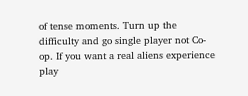of tense moments. Turn up the difficulty and go single player not Co-op. If you want a real aliens experience play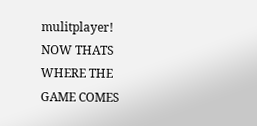mulitplayer! NOW THATS WHERE THE GAME COMES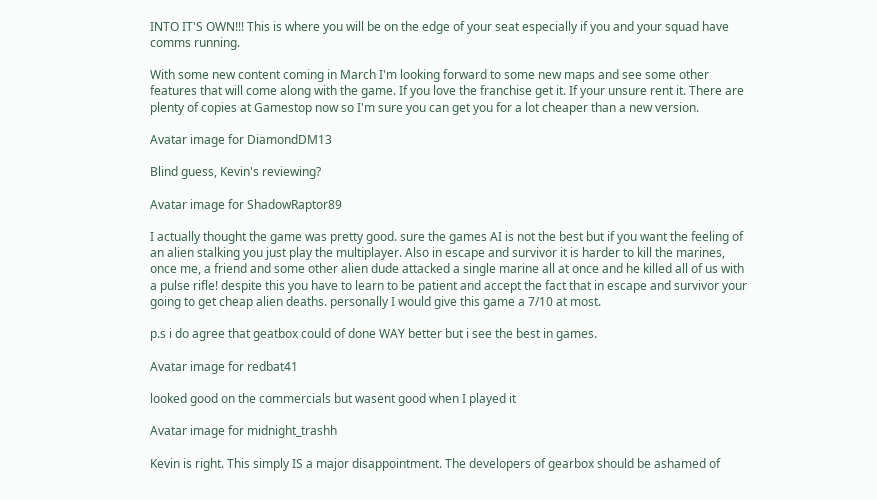INTO IT'S OWN!!! This is where you will be on the edge of your seat especially if you and your squad have comms running.

With some new content coming in March I'm looking forward to some new maps and see some other features that will come along with the game. If you love the franchise get it. If your unsure rent it. There are plenty of copies at Gamestop now so I'm sure you can get you for a lot cheaper than a new version.

Avatar image for DiamondDM13

Blind guess, Kevin's reviewing?

Avatar image for ShadowRaptor89

I actually thought the game was pretty good. sure the games AI is not the best but if you want the feeling of an alien stalking you just play the multiplayer. Also in escape and survivor it is harder to kill the marines, once me, a friend and some other alien dude attacked a single marine all at once and he killed all of us with a pulse rifle! despite this you have to learn to be patient and accept the fact that in escape and survivor your going to get cheap alien deaths. personally I would give this game a 7/10 at most.

p.s i do agree that geatbox could of done WAY better but i see the best in games.

Avatar image for redbat41

looked good on the commercials but wasent good when I played it

Avatar image for midnight_trashh

Kevin is right. This simply IS a major disappointment. The developers of gearbox should be ashamed of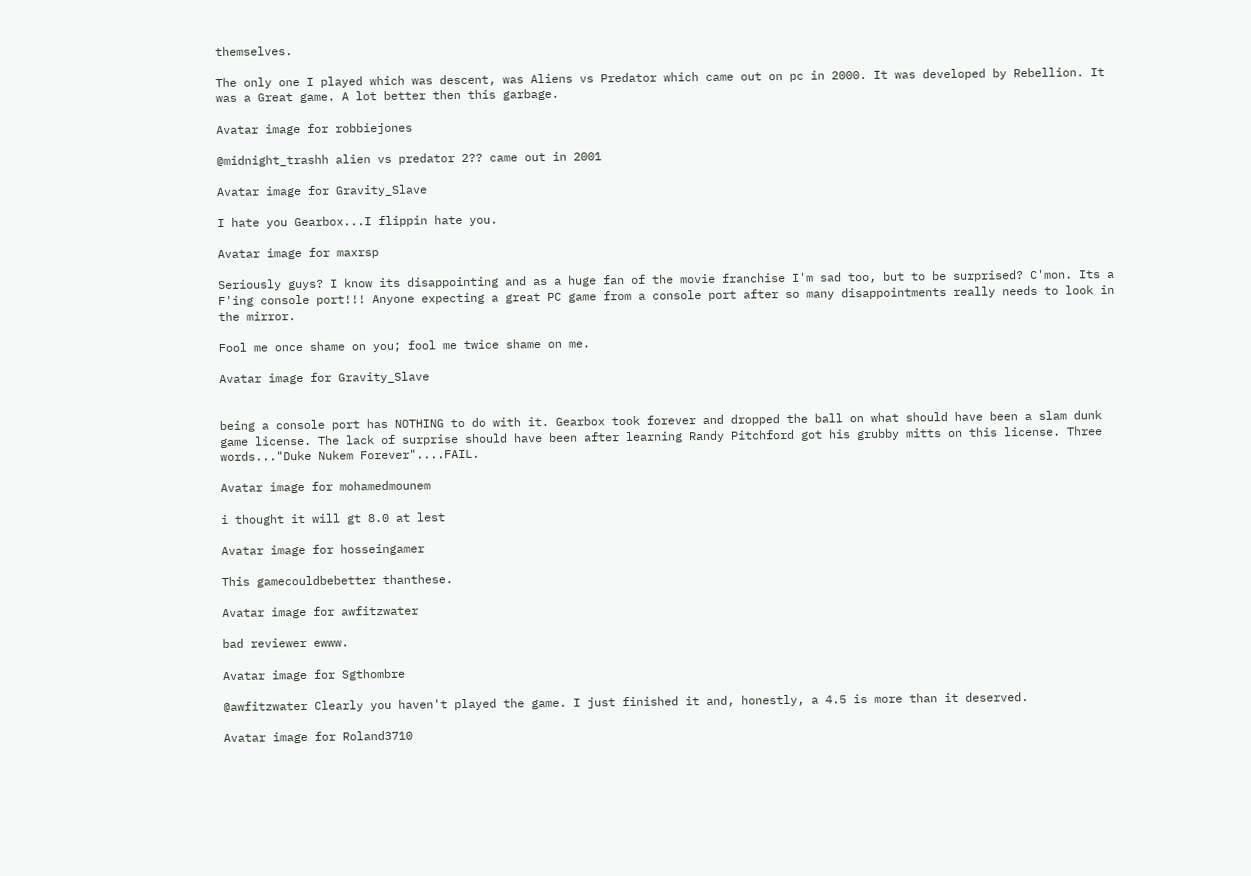themselves.

The only one I played which was descent, was Aliens vs Predator which came out on pc in 2000. It was developed by Rebellion. It was a Great game. A lot better then this garbage.

Avatar image for robbiejones

@midnight_trashh alien vs predator 2?? came out in 2001

Avatar image for Gravity_Slave

I hate you Gearbox...I flippin hate you.

Avatar image for maxrsp

Seriously guys? I know its disappointing and as a huge fan of the movie franchise I'm sad too, but to be surprised? C'mon. Its a F'ing console port!!! Anyone expecting a great PC game from a console port after so many disappointments really needs to look in the mirror.

Fool me once shame on you; fool me twice shame on me.

Avatar image for Gravity_Slave


being a console port has NOTHING to do with it. Gearbox took forever and dropped the ball on what should have been a slam dunk game license. The lack of surprise should have been after learning Randy Pitchford got his grubby mitts on this license. Three words..."Duke Nukem Forever"....FAIL.

Avatar image for mohamedmounem

i thought it will gt 8.0 at lest

Avatar image for hosseingamer

This gamecouldbebetter thanthese.

Avatar image for awfitzwater

bad reviewer ewww.

Avatar image for Sgthombre

@awfitzwater Clearly you haven't played the game. I just finished it and, honestly, a 4.5 is more than it deserved.

Avatar image for Roland3710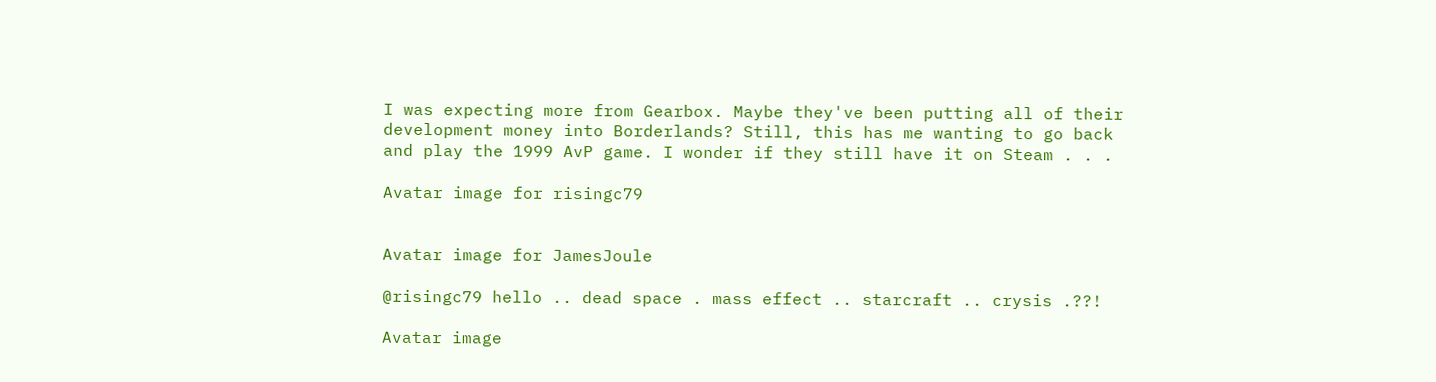I was expecting more from Gearbox. Maybe they've been putting all of their development money into Borderlands? Still, this has me wanting to go back and play the 1999 AvP game. I wonder if they still have it on Steam . . .

Avatar image for risingc79


Avatar image for JamesJoule

@risingc79 hello .. dead space . mass effect .. starcraft .. crysis .??!

Avatar image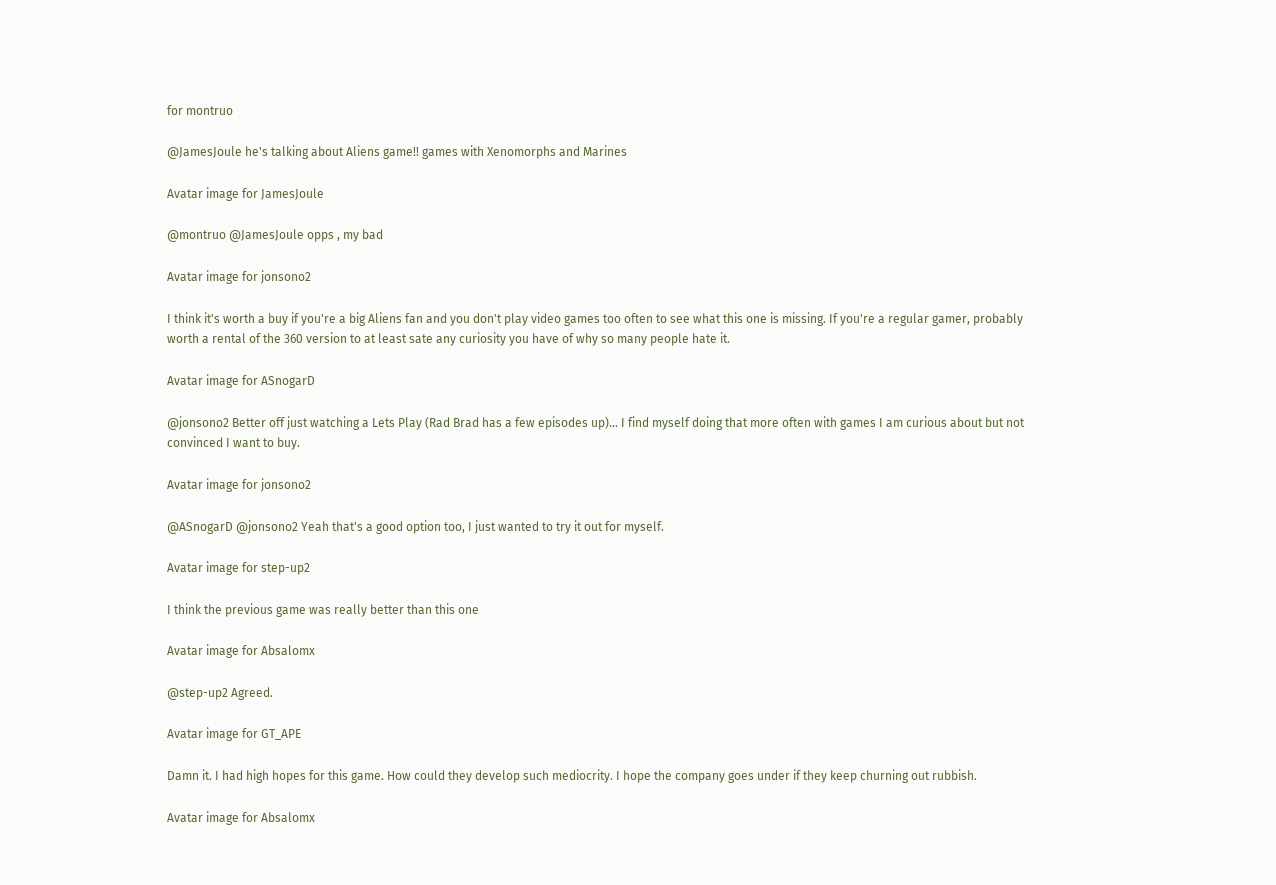for montruo

@JamesJoule he's talking about Aliens game!! games with Xenomorphs and Marines

Avatar image for JamesJoule

@montruo @JamesJoule opps , my bad

Avatar image for jonsono2

I think it's worth a buy if you're a big Aliens fan and you don't play video games too often to see what this one is missing. If you're a regular gamer, probably worth a rental of the 360 version to at least sate any curiosity you have of why so many people hate it.

Avatar image for ASnogarD

@jonsono2 Better off just watching a Lets Play (Rad Brad has a few episodes up)... I find myself doing that more often with games I am curious about but not convinced I want to buy.

Avatar image for jonsono2

@ASnogarD @jonsono2 Yeah that's a good option too, I just wanted to try it out for myself.

Avatar image for step-up2

I think the previous game was really better than this one

Avatar image for Absalomx

@step-up2 Agreed.

Avatar image for GT_APE

Damn it. I had high hopes for this game. How could they develop such mediocrity. I hope the company goes under if they keep churning out rubbish.

Avatar image for Absalomx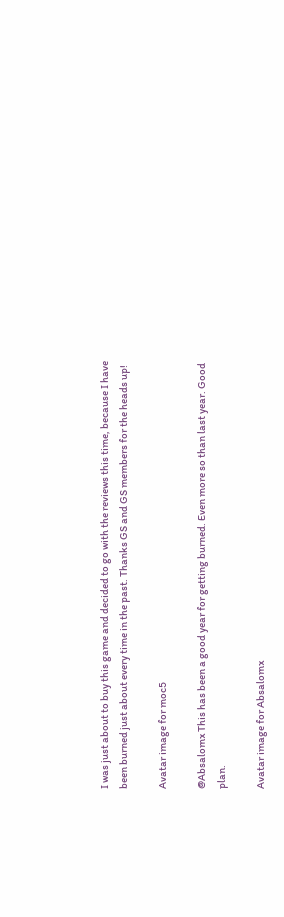I was just about to buy this game and decided to go with the reviews this time, because I have been burned just about every time in the past. Thanks GS and GS members for the heads up!

Avatar image for moc5

@Absalomx This has been a good year for getting burned. Even more so than last year. Good plan.

Avatar image for Absalomx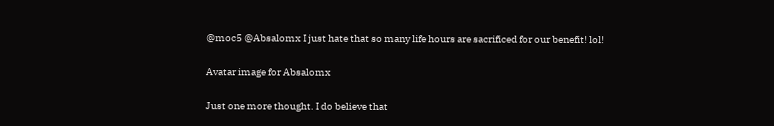@moc5 @Absalomx I just hate that so many life hours are sacrificed for our benefit! lol!

Avatar image for Absalomx

Just one more thought. I do believe that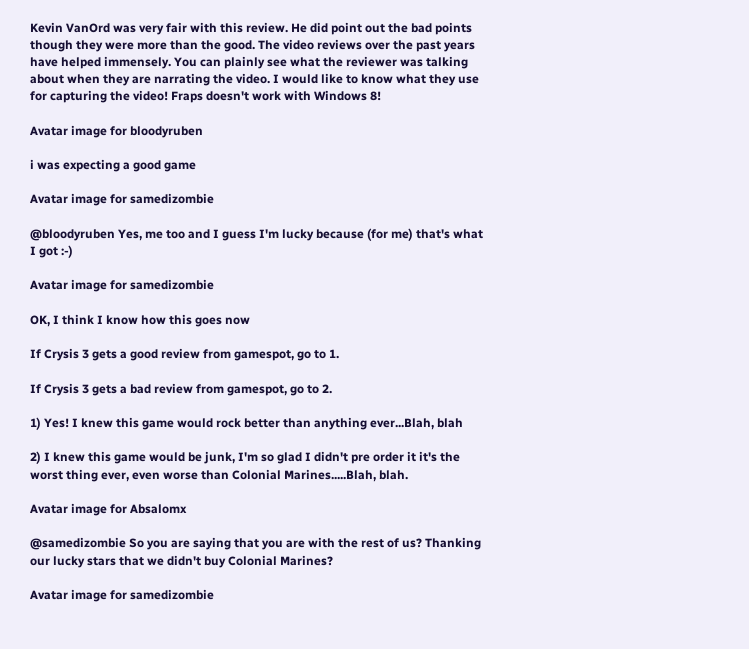Kevin VanOrd was very fair with this review. He did point out the bad points though they were more than the good. The video reviews over the past years have helped immensely. You can plainly see what the reviewer was talking about when they are narrating the video. I would like to know what they use for capturing the video! Fraps doesn't work with Windows 8!

Avatar image for bloodyruben

i was expecting a good game

Avatar image for samedizombie

@bloodyruben Yes, me too and I guess I'm lucky because (for me) that's what I got :-)

Avatar image for samedizombie

OK, I think I know how this goes now

If Crysis 3 gets a good review from gamespot, go to 1.

If Crysis 3 gets a bad review from gamespot, go to 2.

1) Yes! I knew this game would rock better than anything ever...Blah, blah

2) I knew this game would be junk, I'm so glad I didn't pre order it it's the worst thing ever, even worse than Colonial Marines.....Blah, blah.

Avatar image for Absalomx

@samedizombie So you are saying that you are with the rest of us? Thanking our lucky stars that we didn't buy Colonial Marines?

Avatar image for samedizombie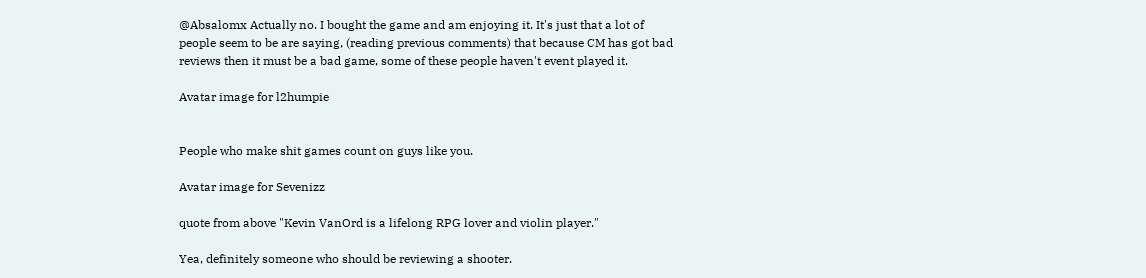@Absalomx Actually no. I bought the game and am enjoying it. It's just that a lot of people seem to be are saying, (reading previous comments) that because CM has got bad reviews then it must be a bad game, some of these people haven't event played it.

Avatar image for l2humpie


People who make shit games count on guys like you.

Avatar image for Sevenizz

quote from above "Kevin VanOrd is a lifelong RPG lover and violin player."

Yea, definitely someone who should be reviewing a shooter.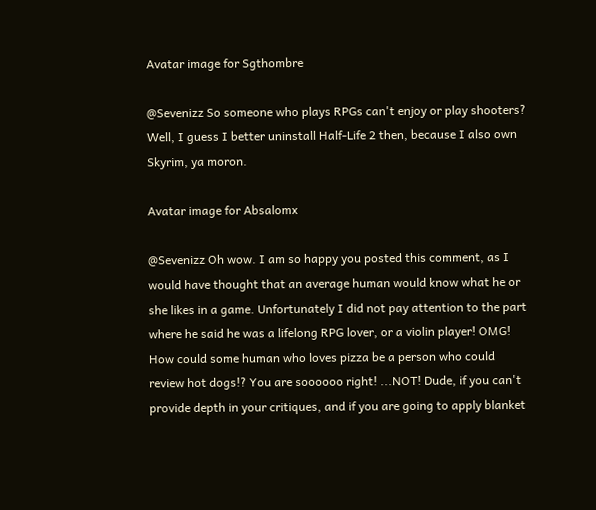Avatar image for Sgthombre

@Sevenizz So someone who plays RPGs can't enjoy or play shooters? Well, I guess I better uninstall Half-Life 2 then, because I also own Skyrim, ya moron.

Avatar image for Absalomx

@Sevenizz Oh wow. I am so happy you posted this comment, as I would have thought that an average human would know what he or she likes in a game. Unfortunately I did not pay attention to the part where he said he was a lifelong RPG lover, or a violin player! OMG! How could some human who loves pizza be a person who could review hot dogs!? You are soooooo right! ...NOT! Dude, if you can't provide depth in your critiques, and if you are going to apply blanket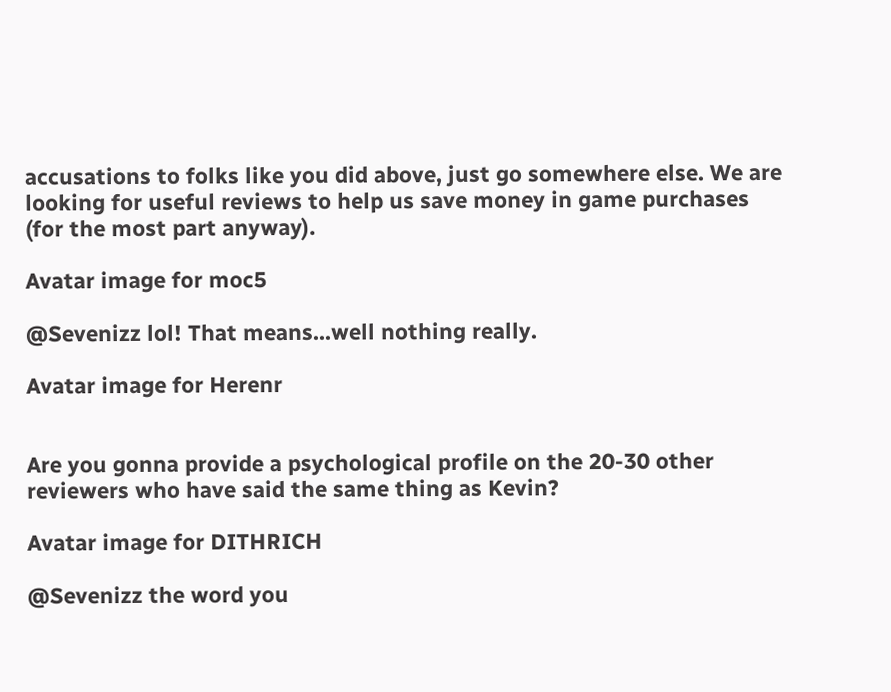accusations to folks like you did above, just go somewhere else. We are looking for useful reviews to help us save money in game purchases (for the most part anyway).

Avatar image for moc5

@Sevenizz lol! That means...well nothing really.

Avatar image for Herenr


Are you gonna provide a psychological profile on the 20-30 other reviewers who have said the same thing as Kevin?

Avatar image for DITHRICH

@Sevenizz the word you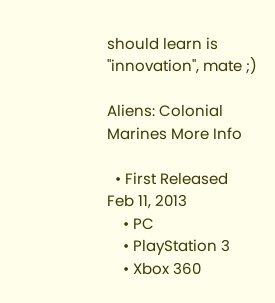should learn is "innovation", mate ;)

Aliens: Colonial Marines More Info

  • First Released Feb 11, 2013
    • PC
    • PlayStation 3
    • Xbox 360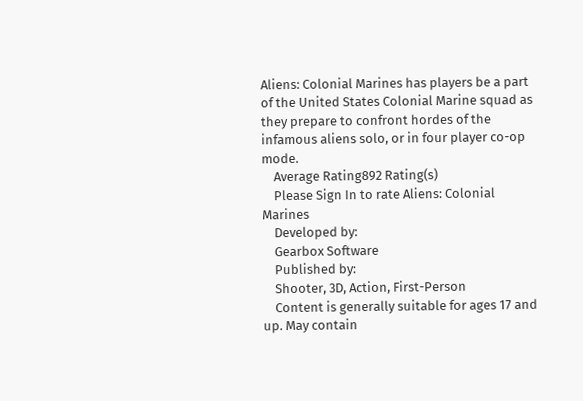Aliens: Colonial Marines has players be a part of the United States Colonial Marine squad as they prepare to confront hordes of the infamous aliens solo, or in four player co-op mode.
    Average Rating892 Rating(s)
    Please Sign In to rate Aliens: Colonial Marines
    Developed by:
    Gearbox Software
    Published by:
    Shooter, 3D, Action, First-Person
    Content is generally suitable for ages 17 and up. May contain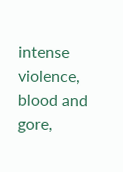intense violence, blood and gore,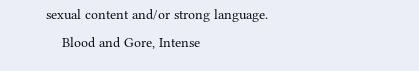sexual content and/or strong language.
    Blood and Gore, Intense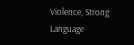Violence, Strong Language